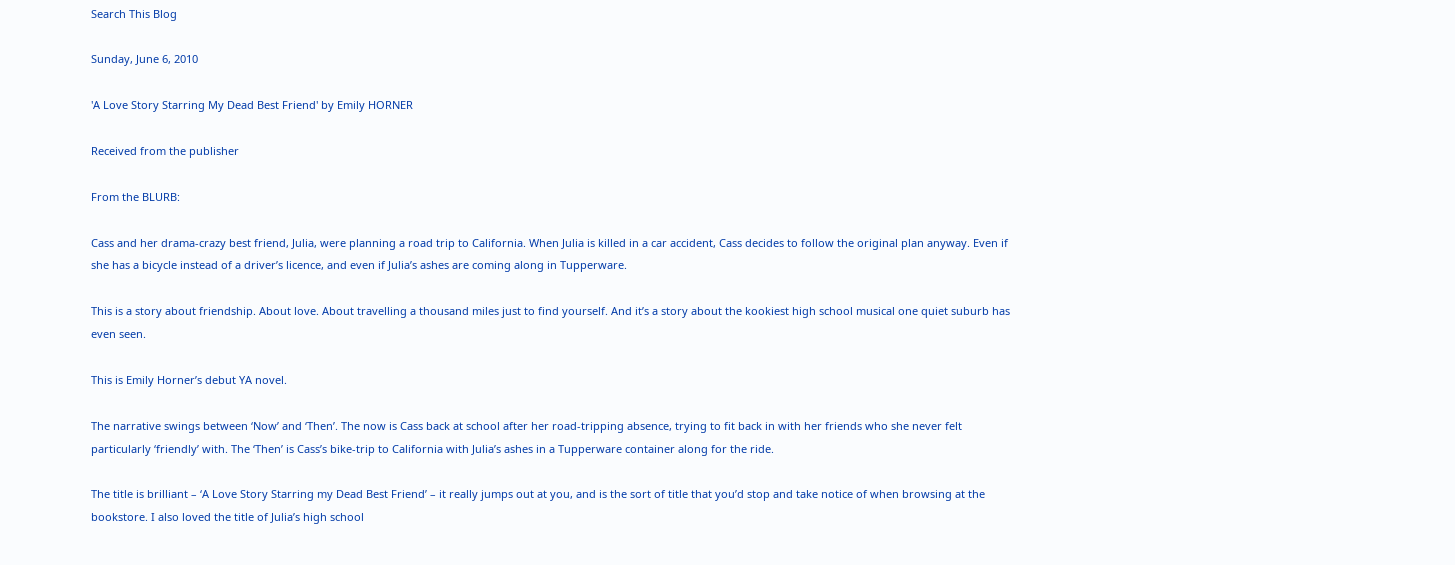Search This Blog

Sunday, June 6, 2010

'A Love Story Starring My Dead Best Friend' by Emily HORNER

Received from the publisher

From the BLURB:

Cass and her drama-crazy best friend, Julia, were planning a road trip to California. When Julia is killed in a car accident, Cass decides to follow the original plan anyway. Even if she has a bicycle instead of a driver’s licence, and even if Julia’s ashes are coming along in Tupperware.

This is a story about friendship. About love. About travelling a thousand miles just to find yourself. And it’s a story about the kookiest high school musical one quiet suburb has even seen.

This is Emily Horner’s debut YA novel.

The narrative swings between ‘Now’ and ‘Then’. The now is Cass back at school after her road-tripping absence, trying to fit back in with her friends who she never felt particularly ‘friendly’ with. The ‘Then’ is Cass’s bike-trip to California with Julia’s ashes in a Tupperware container along for the ride.

The title is brilliant – ‘A Love Story Starring my Dead Best Friend’ – it really jumps out at you, and is the sort of title that you’d stop and take notice of when browsing at the bookstore. I also loved the title of Julia’s high school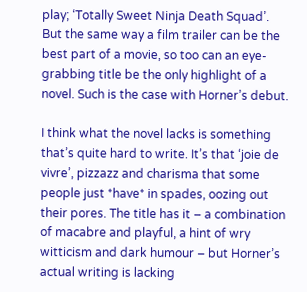play; ‘Totally Sweet Ninja Death Squad’.
But the same way a film trailer can be the best part of a movie, so too can an eye-grabbing title be the only highlight of a novel. Such is the case with Horner’s debut.

I think what the novel lacks is something that’s quite hard to write. It’s that ‘joie de vivre’, pizzazz and charisma that some people just *have* in spades, oozing out their pores. The title has it – a combination of macabre and playful, a hint of wry witticism and dark humour – but Horner’s actual writing is lacking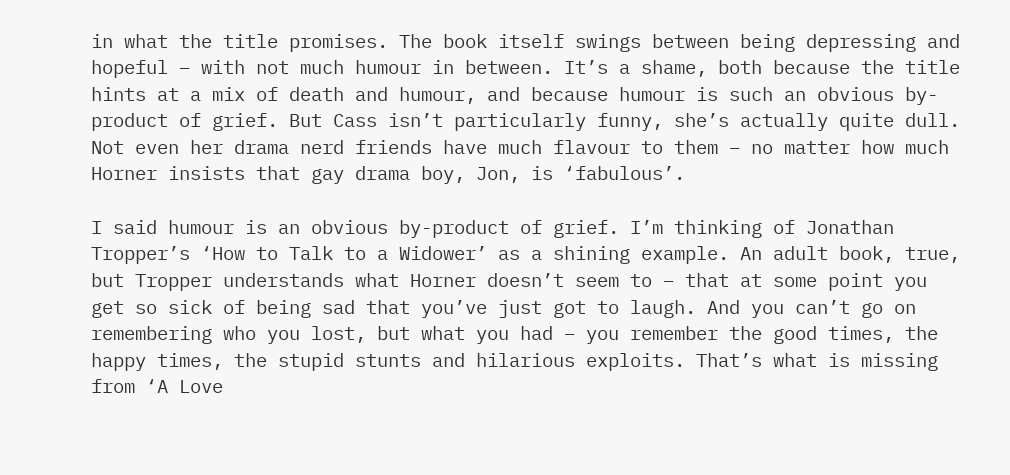in what the title promises. The book itself swings between being depressing and hopeful – with not much humour in between. It’s a shame, both because the title hints at a mix of death and humour, and because humour is such an obvious by-product of grief. But Cass isn’t particularly funny, she’s actually quite dull. Not even her drama nerd friends have much flavour to them – no matter how much Horner insists that gay drama boy, Jon, is ‘fabulous’.

I said humour is an obvious by-product of grief. I’m thinking of Jonathan Tropper’s ‘How to Talk to a Widower’ as a shining example. An adult book, true, but Tropper understands what Horner doesn’t seem to – that at some point you get so sick of being sad that you’ve just got to laugh. And you can’t go on remembering who you lost, but what you had – you remember the good times, the happy times, the stupid stunts and hilarious exploits. That’s what is missing from ‘A Love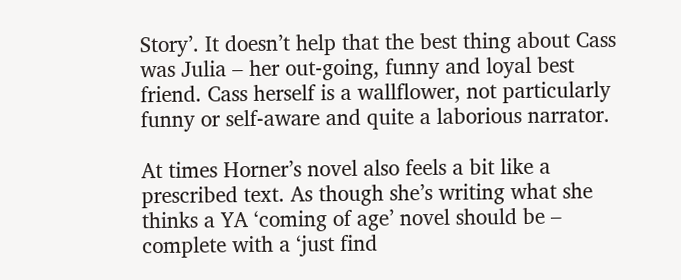Story’. It doesn’t help that the best thing about Cass was Julia – her out-going, funny and loyal best friend. Cass herself is a wallflower, not particularly funny or self-aware and quite a laborious narrator.

At times Horner’s novel also feels a bit like a prescribed text. As though she’s writing what she thinks a YA ‘coming of age’ novel should be – complete with a ‘just find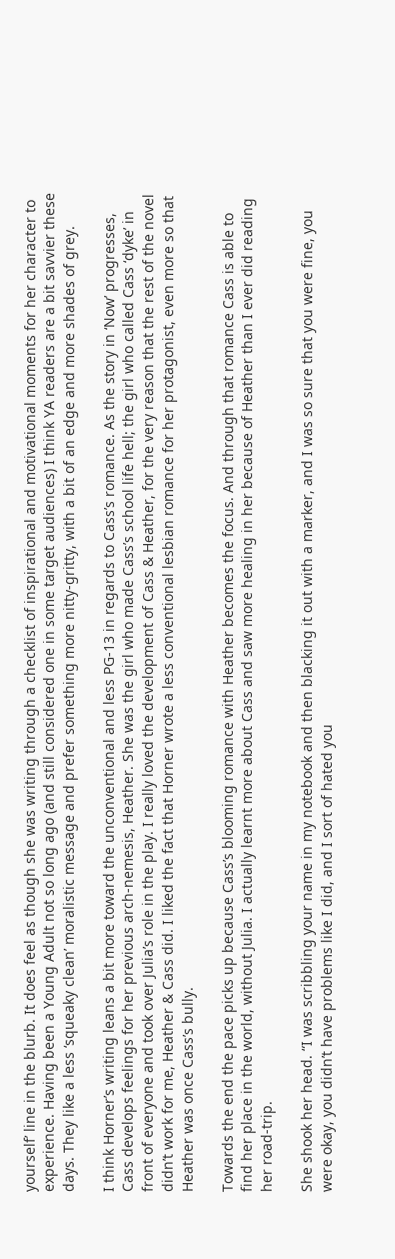yourself’ line in the blurb. It does feel as though she was writing through a checklist of inspirational and motivational moments for her character to experience. Having been a Young Adult not so long ago (and still considered one in some target audiences) I think YA readers are a bit savvier these days. They like a less ‘squeaky clean’ moralistic message and prefer something more nitty-gritty, with a bit of an edge and more shades of grey.

I think Horner’s writing leans a bit more toward the unconventional and less PG-13 in regards to Cass’s romance. As the story in ‘Now’ progresses, Cass develops feelings for her previous arch-nemesis, Heather. She was the girl who made Cass’s school life hell; the girl who called Cass ‘dyke’ in front of everyone and took over Julia’s role in the play. I really loved the development of Cass & Heather, for the very reason that the rest of the novel didn’t work for me, Heather & Cass did. I liked the fact that Horner wrote a less conventional lesbian romance for her protagonist, even more so that Heather was once Cass’s bully.

Towards the end the pace picks up because Cass’s blooming romance with Heather becomes the focus. And through that romance Cass is able to find her place in the world, without Julia. I actually learnt more about Cass and saw more healing in her because of Heather than I ever did reading her road-trip.

She shook her head. “I was scribbling your name in my notebook and then blacking it out with a marker, and I was so sure that you were fine, you were okay, you didn’t have problems like I did, and I sort of hated you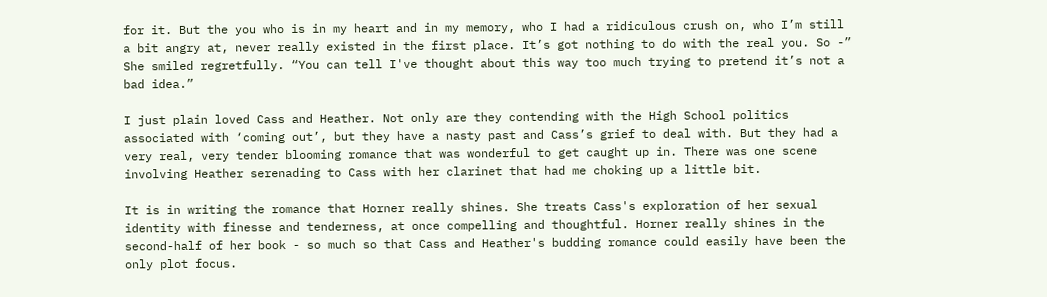for it. But the you who is in my heart and in my memory, who I had a ridiculous crush on, who I’m still a bit angry at, never really existed in the first place. It’s got nothing to do with the real you. So -” She smiled regretfully. “You can tell I've thought about this way too much trying to pretend it’s not a bad idea.”

I just plain loved Cass and Heather. Not only are they contending with the High School politics associated with ‘coming out’, but they have a nasty past and Cass’s grief to deal with. But they had a very real, very tender blooming romance that was wonderful to get caught up in. There was one scene involving Heather serenading to Cass with her clarinet that had me choking up a little bit.

It is in writing the romance that Horner really shines. She treats Cass's exploration of her sexual identity with finesse and tenderness, at once compelling and thoughtful. Horner really shines in the second-half of her book - so much so that Cass and Heather's budding romance could easily have been the only plot focus.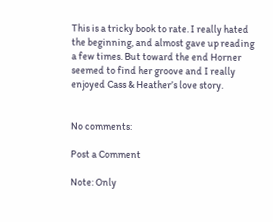This is a tricky book to rate. I really hated the beginning, and almost gave up reading a few times. But toward the end Horner seemed to find her groove and I really enjoyed Cass & Heather’s love story.


No comments:

Post a Comment

Note: Only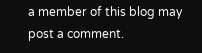a member of this blog may post a comment.